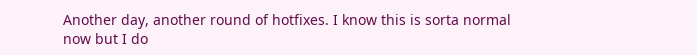Another day, another round of hotfixes. I know this is sorta normal now but I do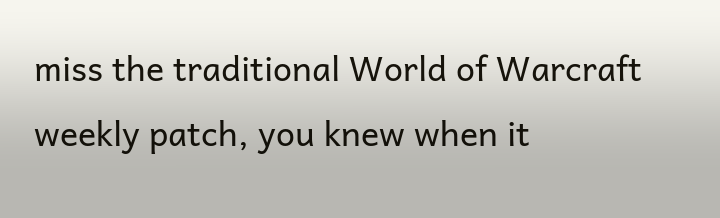miss the traditional World of Warcraft weekly patch, you knew when it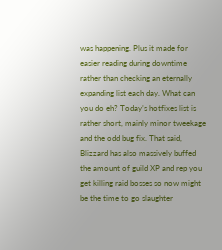was happening. Plus it made for easier reading during downtime rather than checking an eternally expanding list each day. What can you do eh? Today’s hotfixes list is rather short, mainly minor tweekage and the odd bug fix. That said, Blizzard has also massively buffed the amount of guild XP and rep you get killing raid bosses so now might be the time to go slaughter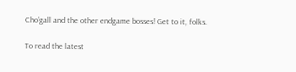Cho’gall and the other endgame bosses! Get to it, folks.

To read the latest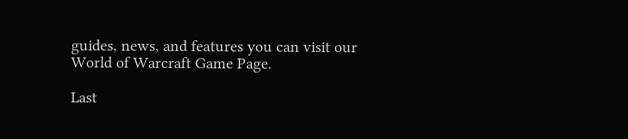guides, news, and features you can visit our World of Warcraft Game Page.

Last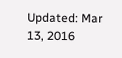Updated: Mar 13, 2016